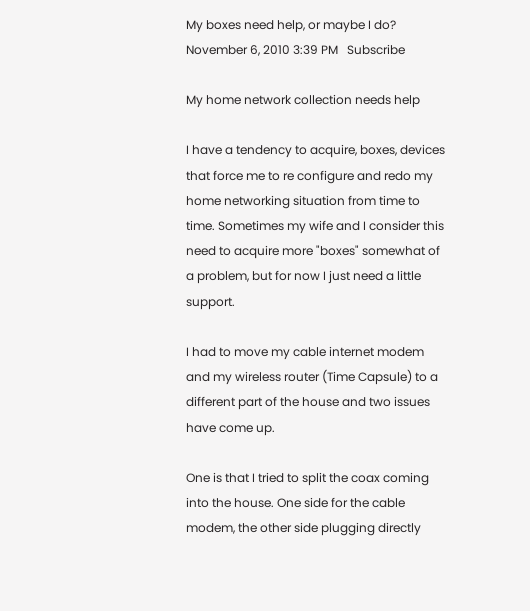My boxes need help, or maybe I do?
November 6, 2010 3:39 PM   Subscribe

My home network collection needs help

I have a tendency to acquire, boxes, devices that force me to re configure and redo my home networking situation from time to time. Sometimes my wife and I consider this need to acquire more "boxes" somewhat of a problem, but for now I just need a little support.

I had to move my cable internet modem and my wireless router (Time Capsule) to a different part of the house and two issues have come up.

One is that I tried to split the coax coming into the house. One side for the cable modem, the other side plugging directly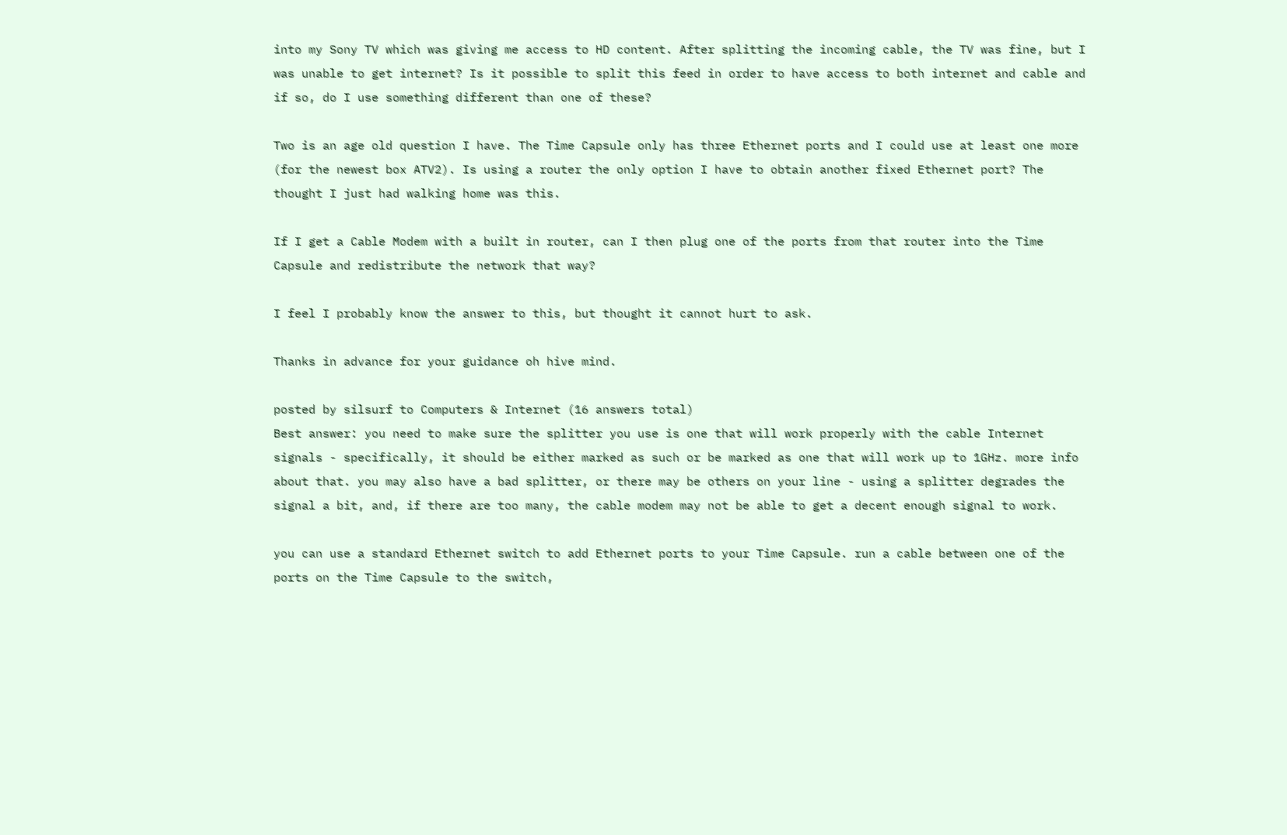into my Sony TV which was giving me access to HD content. After splitting the incoming cable, the TV was fine, but I was unable to get internet? Is it possible to split this feed in order to have access to both internet and cable and if so, do I use something different than one of these?

Two is an age old question I have. The Time Capsule only has three Ethernet ports and I could use at least one more (for the newest box ATV2). Is using a router the only option I have to obtain another fixed Ethernet port? The thought I just had walking home was this.

If I get a Cable Modem with a built in router, can I then plug one of the ports from that router into the Time Capsule and redistribute the network that way?

I feel I probably know the answer to this, but thought it cannot hurt to ask.

Thanks in advance for your guidance oh hive mind.

posted by silsurf to Computers & Internet (16 answers total)
Best answer: you need to make sure the splitter you use is one that will work properly with the cable Internet signals - specifically, it should be either marked as such or be marked as one that will work up to 1GHz. more info about that. you may also have a bad splitter, or there may be others on your line - using a splitter degrades the signal a bit, and, if there are too many, the cable modem may not be able to get a decent enough signal to work.

you can use a standard Ethernet switch to add Ethernet ports to your Time Capsule. run a cable between one of the ports on the Time Capsule to the switch,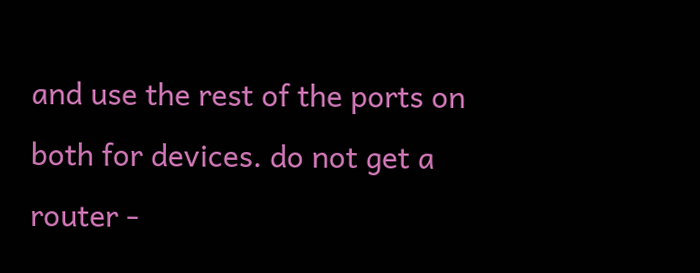and use the rest of the ports on both for devices. do not get a router -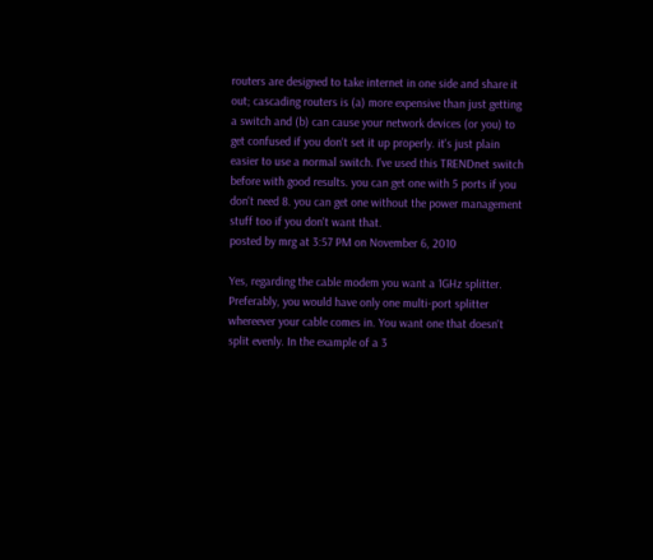routers are designed to take internet in one side and share it out; cascading routers is (a) more expensive than just getting a switch and (b) can cause your network devices (or you) to get confused if you don't set it up properly. it's just plain easier to use a normal switch. I've used this TRENDnet switch before with good results. you can get one with 5 ports if you don't need 8. you can get one without the power management stuff too if you don't want that.
posted by mrg at 3:57 PM on November 6, 2010

Yes, regarding the cable modem you want a 1GHz splitter. Preferably, you would have only one multi-port splitter whereever your cable comes in. You want one that doesn't split evenly. In the example of a 3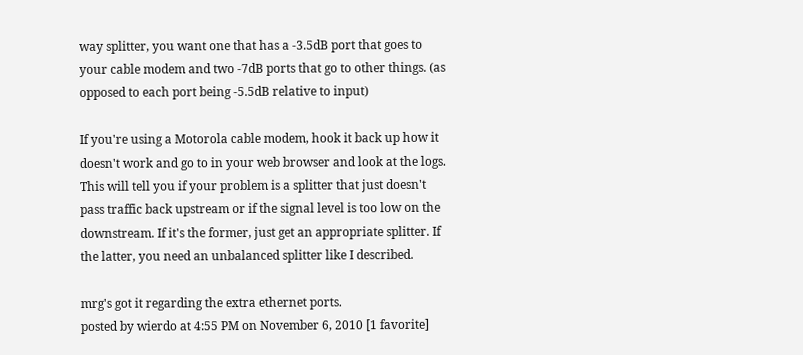way splitter, you want one that has a -3.5dB port that goes to your cable modem and two -7dB ports that go to other things. (as opposed to each port being -5.5dB relative to input)

If you're using a Motorola cable modem, hook it back up how it doesn't work and go to in your web browser and look at the logs. This will tell you if your problem is a splitter that just doesn't pass traffic back upstream or if the signal level is too low on the downstream. If it's the former, just get an appropriate splitter. If the latter, you need an unbalanced splitter like I described.

mrg's got it regarding the extra ethernet ports.
posted by wierdo at 4:55 PM on November 6, 2010 [1 favorite]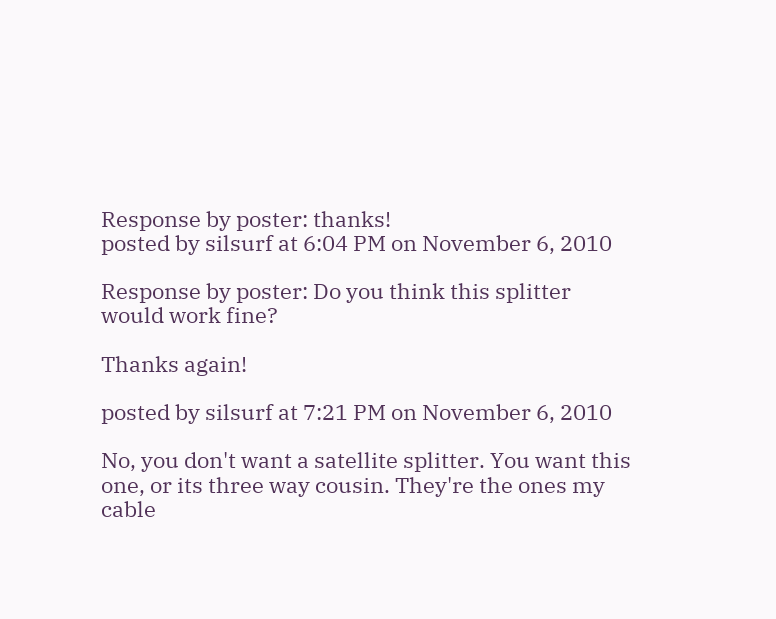Response by poster: thanks!
posted by silsurf at 6:04 PM on November 6, 2010

Response by poster: Do you think this splitter would work fine?

Thanks again!

posted by silsurf at 7:21 PM on November 6, 2010

No, you don't want a satellite splitter. You want this one, or its three way cousin. They're the ones my cable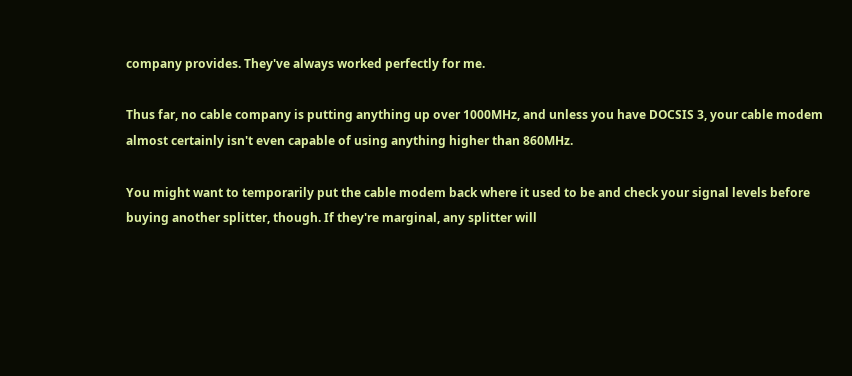company provides. They've always worked perfectly for me.

Thus far, no cable company is putting anything up over 1000MHz, and unless you have DOCSIS 3, your cable modem almost certainly isn't even capable of using anything higher than 860MHz.

You might want to temporarily put the cable modem back where it used to be and check your signal levels before buying another splitter, though. If they're marginal, any splitter will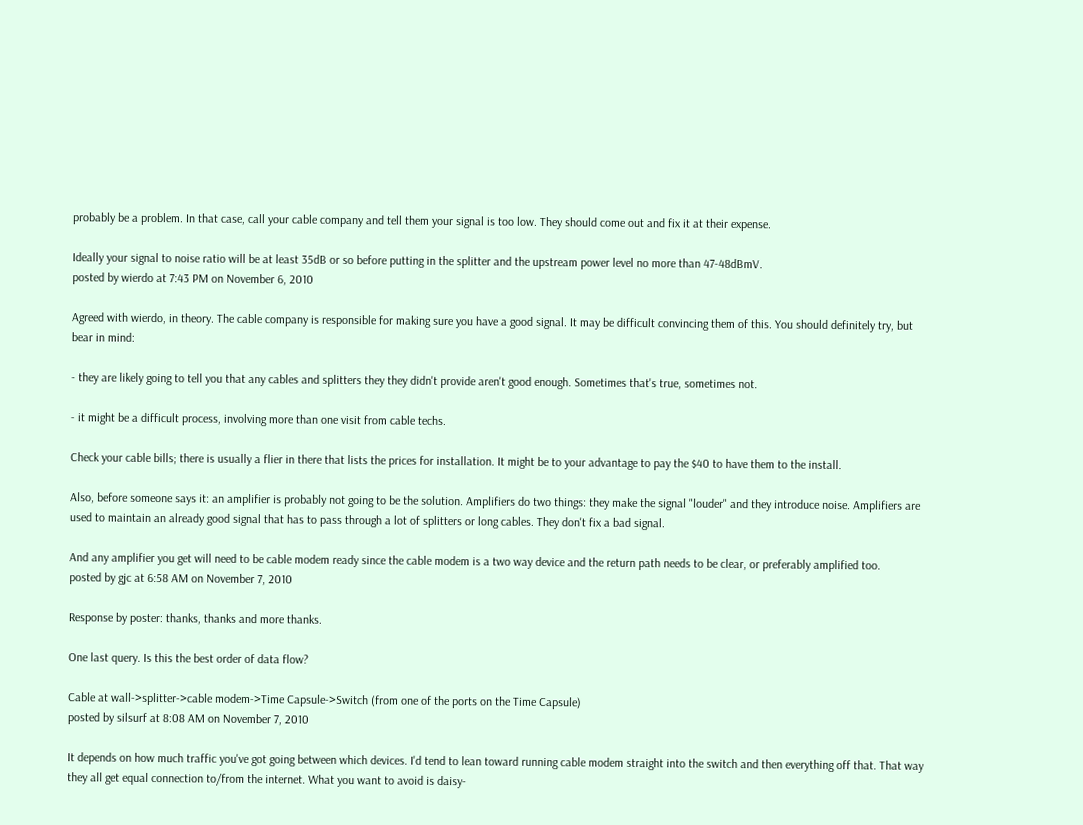probably be a problem. In that case, call your cable company and tell them your signal is too low. They should come out and fix it at their expense.

Ideally your signal to noise ratio will be at least 35dB or so before putting in the splitter and the upstream power level no more than 47-48dBmV.
posted by wierdo at 7:43 PM on November 6, 2010

Agreed with wierdo, in theory. The cable company is responsible for making sure you have a good signal. It may be difficult convincing them of this. You should definitely try, but bear in mind:

- they are likely going to tell you that any cables and splitters they they didn't provide aren't good enough. Sometimes that's true, sometimes not.

- it might be a difficult process, involving more than one visit from cable techs.

Check your cable bills; there is usually a flier in there that lists the prices for installation. It might be to your advantage to pay the $40 to have them to the install.

Also, before someone says it: an amplifier is probably not going to be the solution. Amplifiers do two things: they make the signal "louder" and they introduce noise. Amplifiers are used to maintain an already good signal that has to pass through a lot of splitters or long cables. They don't fix a bad signal.

And any amplifier you get will need to be cable modem ready since the cable modem is a two way device and the return path needs to be clear, or preferably amplified too.
posted by gjc at 6:58 AM on November 7, 2010

Response by poster: thanks, thanks and more thanks.

One last query. Is this the best order of data flow?

Cable at wall->splitter->cable modem->Time Capsule->Switch (from one of the ports on the Time Capsule)
posted by silsurf at 8:08 AM on November 7, 2010

It depends on how much traffic you've got going between which devices. I'd tend to lean toward running cable modem straight into the switch and then everything off that. That way they all get equal connection to/from the internet. What you want to avoid is daisy-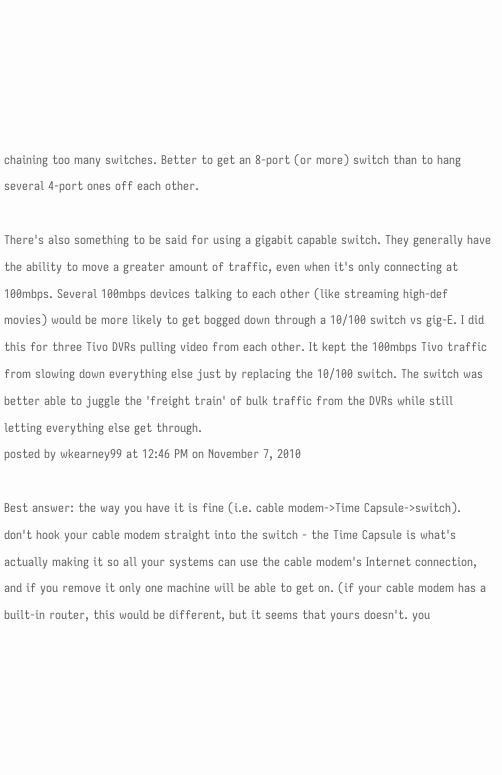chaining too many switches. Better to get an 8-port (or more) switch than to hang several 4-port ones off each other.

There's also something to be said for using a gigabit capable switch. They generally have the ability to move a greater amount of traffic, even when it's only connecting at 100mbps. Several 100mbps devices talking to each other (like streaming high-def movies) would be more likely to get bogged down through a 10/100 switch vs gig-E. I did this for three Tivo DVRs pulling video from each other. It kept the 100mbps Tivo traffic from slowing down everything else just by replacing the 10/100 switch. The switch was better able to juggle the 'freight train' of bulk traffic from the DVRs while still letting everything else get through.
posted by wkearney99 at 12:46 PM on November 7, 2010

Best answer: the way you have it is fine (i.e. cable modem->Time Capsule->switch). don't hook your cable modem straight into the switch - the Time Capsule is what's actually making it so all your systems can use the cable modem's Internet connection, and if you remove it only one machine will be able to get on. (if your cable modem has a built-in router, this would be different, but it seems that yours doesn't. you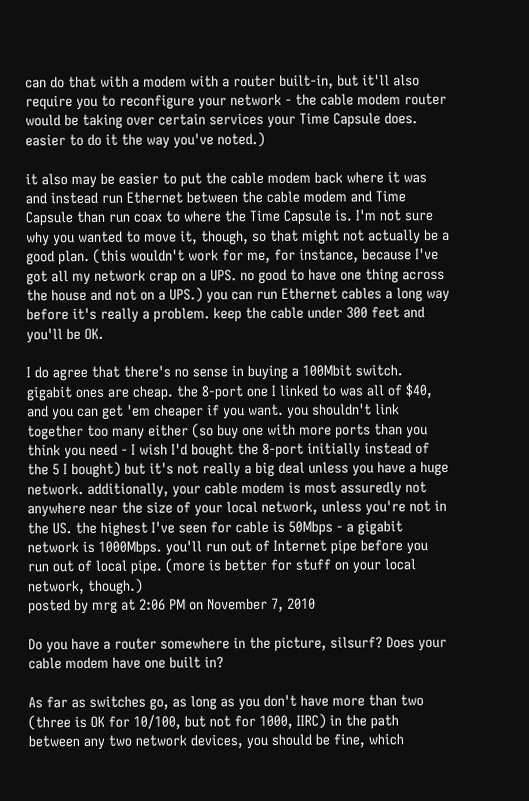can do that with a modem with a router built-in, but it'll also require you to reconfigure your network - the cable modem router would be taking over certain services your Time Capsule does. easier to do it the way you've noted.)

it also may be easier to put the cable modem back where it was and instead run Ethernet between the cable modem and Time Capsule than run coax to where the Time Capsule is. I'm not sure why you wanted to move it, though, so that might not actually be a good plan. (this wouldn't work for me, for instance, because I've got all my network crap on a UPS. no good to have one thing across the house and not on a UPS.) you can run Ethernet cables a long way before it's really a problem. keep the cable under 300 feet and you'll be OK.

I do agree that there's no sense in buying a 100Mbit switch. gigabit ones are cheap. the 8-port one I linked to was all of $40, and you can get 'em cheaper if you want. you shouldn't link together too many either (so buy one with more ports than you think you need - I wish I'd bought the 8-port initially instead of the 5 I bought) but it's not really a big deal unless you have a huge network. additionally, your cable modem is most assuredly not anywhere near the size of your local network, unless you're not in the US. the highest I've seen for cable is 50Mbps - a gigabit network is 1000Mbps. you'll run out of Internet pipe before you run out of local pipe. (more is better for stuff on your local network, though.)
posted by mrg at 2:06 PM on November 7, 2010

Do you have a router somewhere in the picture, silsurf? Does your cable modem have one built in?

As far as switches go, as long as you don't have more than two (three is OK for 10/100, but not for 1000, IIRC) in the path between any two network devices, you should be fine, which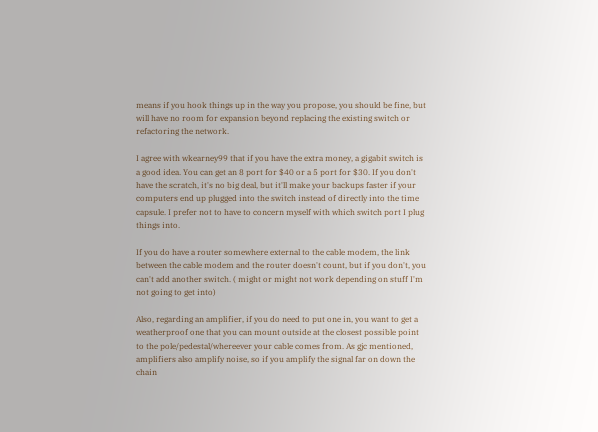means if you hook things up in the way you propose, you should be fine, but will have no room for expansion beyond replacing the existing switch or refactoring the network.

I agree with wkearney99 that if you have the extra money, a gigabit switch is a good idea. You can get an 8 port for $40 or a 5 port for $30. If you don't have the scratch, it's no big deal, but it'll make your backups faster if your computers end up plugged into the switch instead of directly into the time capsule. I prefer not to have to concern myself with which switch port I plug things into.

If you do have a router somewhere external to the cable modem, the link between the cable modem and the router doesn't count, but if you don't, you can't add another switch. ( might or might not work depending on stuff I'm not going to get into)

Also, regarding an amplifier, if you do need to put one in, you want to get a weatherproof one that you can mount outside at the closest possible point to the pole/pedestal/whereever your cable comes from. As gjc mentioned, amplifiers also amplify noise, so if you amplify the signal far on down the chain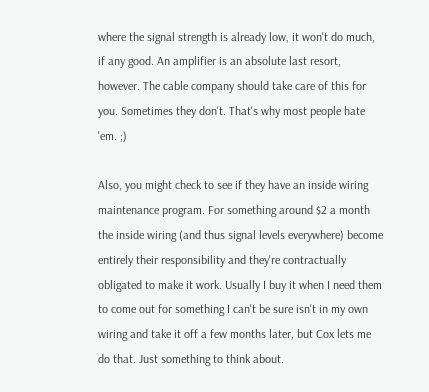where the signal strength is already low, it won't do much, if any good. An amplifier is an absolute last resort, however. The cable company should take care of this for you. Sometimes they don't. That's why most people hate 'em. ;)

Also, you might check to see if they have an inside wiring maintenance program. For something around $2 a month the inside wiring (and thus signal levels everywhere) become entirely their responsibility and they're contractually obligated to make it work. Usually I buy it when I need them to come out for something I can't be sure isn't in my own wiring and take it off a few months later, but Cox lets me do that. Just something to think about.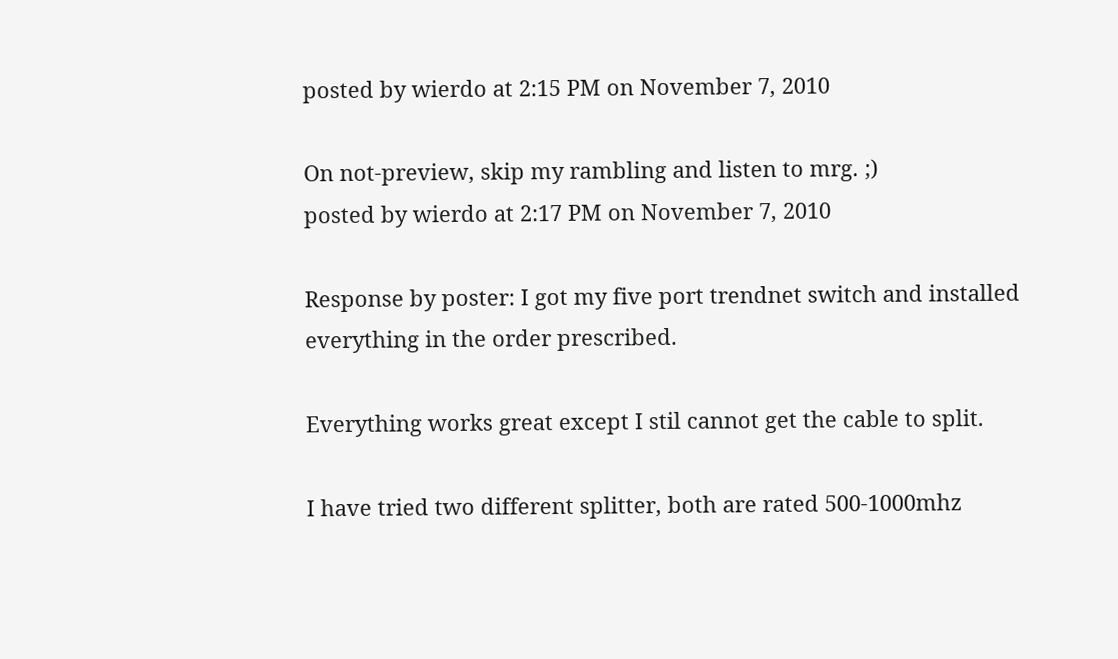posted by wierdo at 2:15 PM on November 7, 2010

On not-preview, skip my rambling and listen to mrg. ;)
posted by wierdo at 2:17 PM on November 7, 2010

Response by poster: I got my five port trendnet switch and installed everything in the order prescribed.

Everything works great except I stil cannot get the cable to split.

I have tried two different splitter, both are rated 500-1000mhz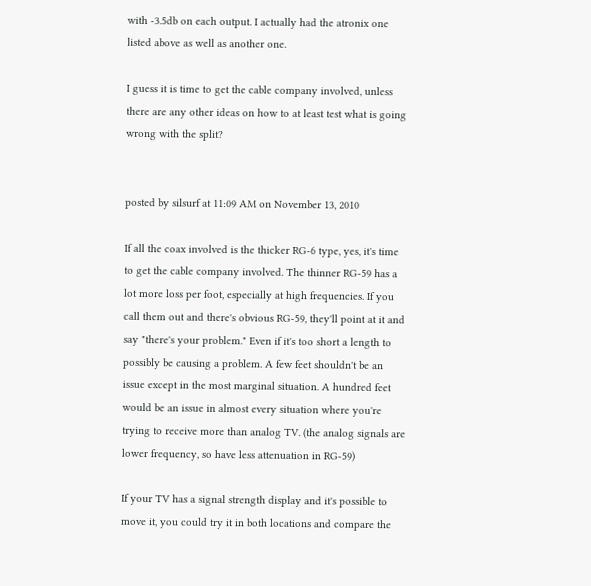with -3.5db on each output. I actually had the atronix one listed above as well as another one.

I guess it is time to get the cable company involved, unless there are any other ideas on how to at least test what is going wrong with the split?


posted by silsurf at 11:09 AM on November 13, 2010

If all the coax involved is the thicker RG-6 type, yes, it's time to get the cable company involved. The thinner RG-59 has a lot more loss per foot, especially at high frequencies. If you call them out and there's obvious RG-59, they'll point at it and say "there's your problem." Even if it's too short a length to possibly be causing a problem. A few feet shouldn't be an issue except in the most marginal situation. A hundred feet would be an issue in almost every situation where you're trying to receive more than analog TV. (the analog signals are lower frequency, so have less attenuation in RG-59)

If your TV has a signal strength display and it's possible to move it, you could try it in both locations and compare the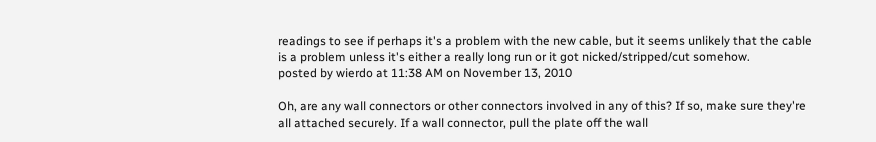readings to see if perhaps it's a problem with the new cable, but it seems unlikely that the cable is a problem unless it's either a really long run or it got nicked/stripped/cut somehow.
posted by wierdo at 11:38 AM on November 13, 2010

Oh, are any wall connectors or other connectors involved in any of this? If so, make sure they're all attached securely. If a wall connector, pull the plate off the wall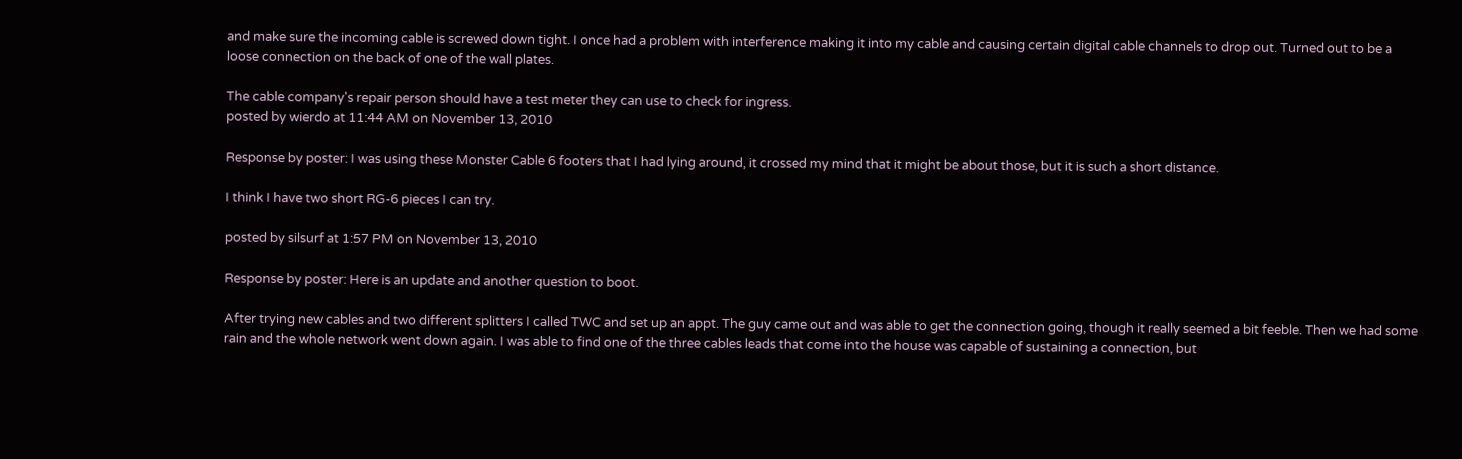and make sure the incoming cable is screwed down tight. I once had a problem with interference making it into my cable and causing certain digital cable channels to drop out. Turned out to be a loose connection on the back of one of the wall plates.

The cable company's repair person should have a test meter they can use to check for ingress.
posted by wierdo at 11:44 AM on November 13, 2010

Response by poster: I was using these Monster Cable 6 footers that I had lying around, it crossed my mind that it might be about those, but it is such a short distance.

I think I have two short RG-6 pieces I can try.

posted by silsurf at 1:57 PM on November 13, 2010

Response by poster: Here is an update and another question to boot.

After trying new cables and two different splitters I called TWC and set up an appt. The guy came out and was able to get the connection going, though it really seemed a bit feeble. Then we had some rain and the whole network went down again. I was able to find one of the three cables leads that come into the house was capable of sustaining a connection, but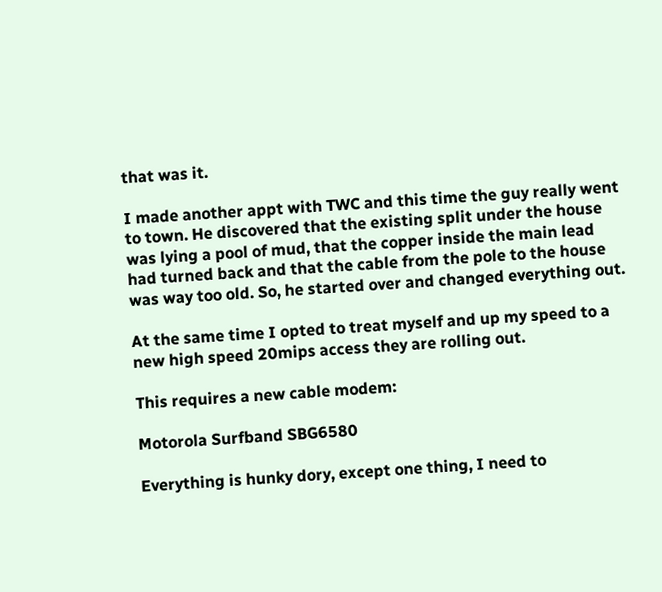that was it.

I made another appt with TWC and this time the guy really went to town. He discovered that the existing split under the house was lying a pool of mud, that the copper inside the main lead had turned back and that the cable from the pole to the house was way too old. So, he started over and changed everything out.

At the same time I opted to treat myself and up my speed to a new high speed 20mips access they are rolling out.

This requires a new cable modem:

Motorola Surfband SBG6580

Everything is hunky dory, except one thing, I need to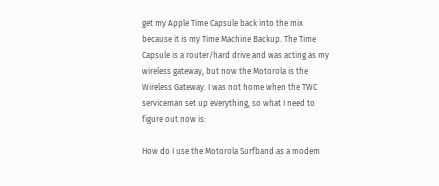get my Apple Time Capsule back into the mix because it is my Time Machine Backup. The Time Capsule is a router/hard drive and was acting as my wireless gateway, but now the Motorola is the Wireless Gateway. I was not home when the TWC serviceman set up everything, so what I need to figure out now is:

How do I use the Motorola Surfband as a modem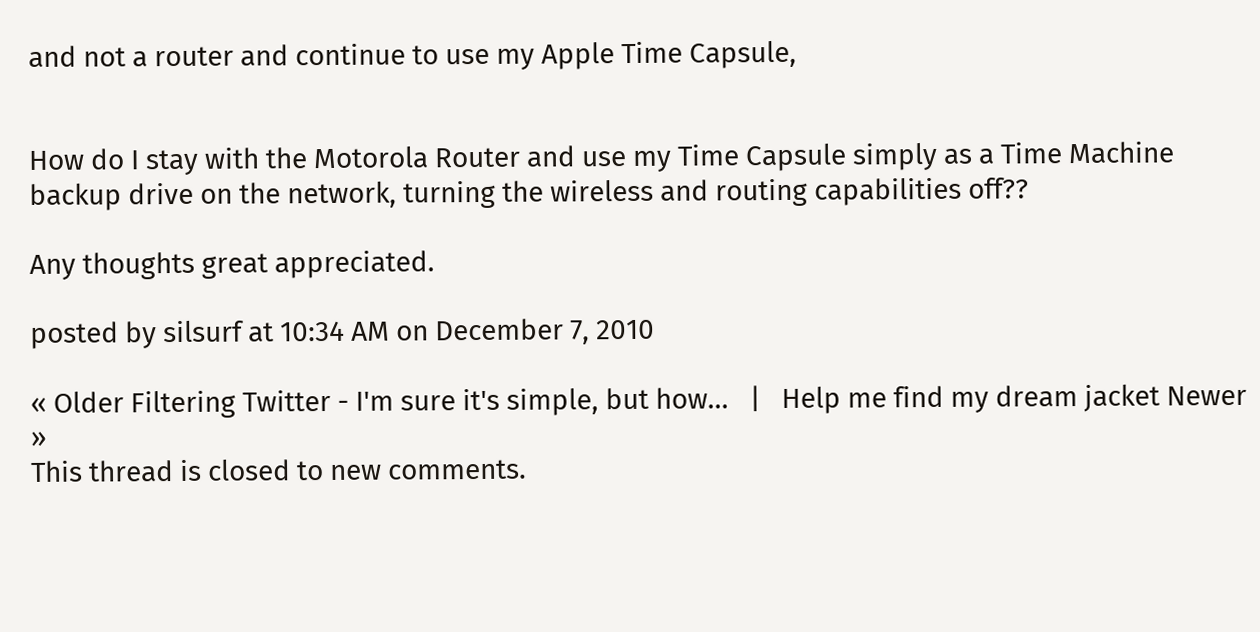and not a router and continue to use my Apple Time Capsule,


How do I stay with the Motorola Router and use my Time Capsule simply as a Time Machine backup drive on the network, turning the wireless and routing capabilities off??

Any thoughts great appreciated.

posted by silsurf at 10:34 AM on December 7, 2010

« Older Filtering Twitter - I'm sure it's simple, but how...   |   Help me find my dream jacket Newer »
This thread is closed to new comments.